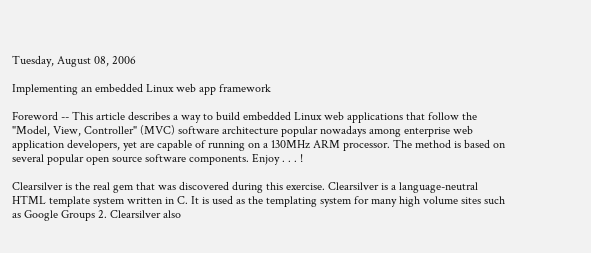Tuesday, August 08, 2006

Implementing an embedded Linux web app framework

Foreword -- This article describes a way to build embedded Linux web applications that follow the "Model, View, Controller" (MVC) software architecture popular nowadays among enterprise web application developers, yet are capable of running on a 130MHz ARM processor. The method is based on several popular open source software components. Enjoy . . . !

Clearsilver is the real gem that was discovered during this exercise. Clearsilver is a language-neutral HTML template system written in C. It is used as the templating system for many high volume sites such as Google Groups 2. Clearsilver also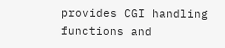provides CGI handling functions and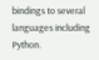bindings to several languages including Python.